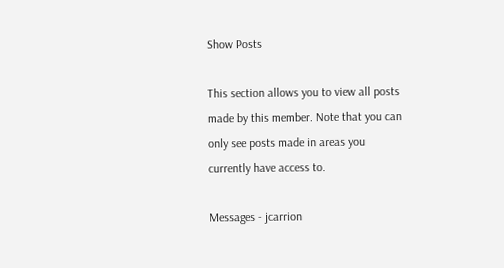Show Posts

This section allows you to view all posts made by this member. Note that you can only see posts made in areas you currently have access to.

Messages - jcarrion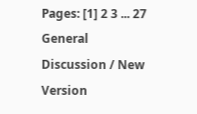Pages: [1] 2 3 ... 27
General Discussion / New Version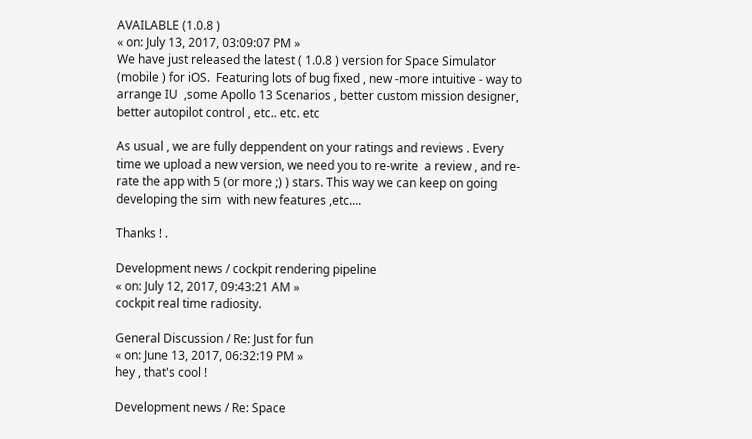AVAILABLE (1.0.8 )
« on: July 13, 2017, 03:09:07 PM »
We have just released the latest ( 1.0.8 ) version for Space Simulator  (mobile ) for iOS.  Featuring lots of bug fixed , new -more intuitive - way to arrange IU  ,some Apollo 13 Scenarios , better custom mission designer, better autopilot control , etc.. etc. etc

As usual , we are fully deppendent on your ratings and reviews . Every time we upload a new version, we need you to re-write  a review , and re-rate the app with 5 (or more ;) ) stars. This way we can keep on going developing the sim  with new features ,etc....

Thanks ! .

Development news / cockpit rendering pipeline
« on: July 12, 2017, 09:43:21 AM »
cockpit real time radiosity.

General Discussion / Re: Just for fun
« on: June 13, 2017, 06:32:19 PM »
hey , that's cool !

Development news / Re: Space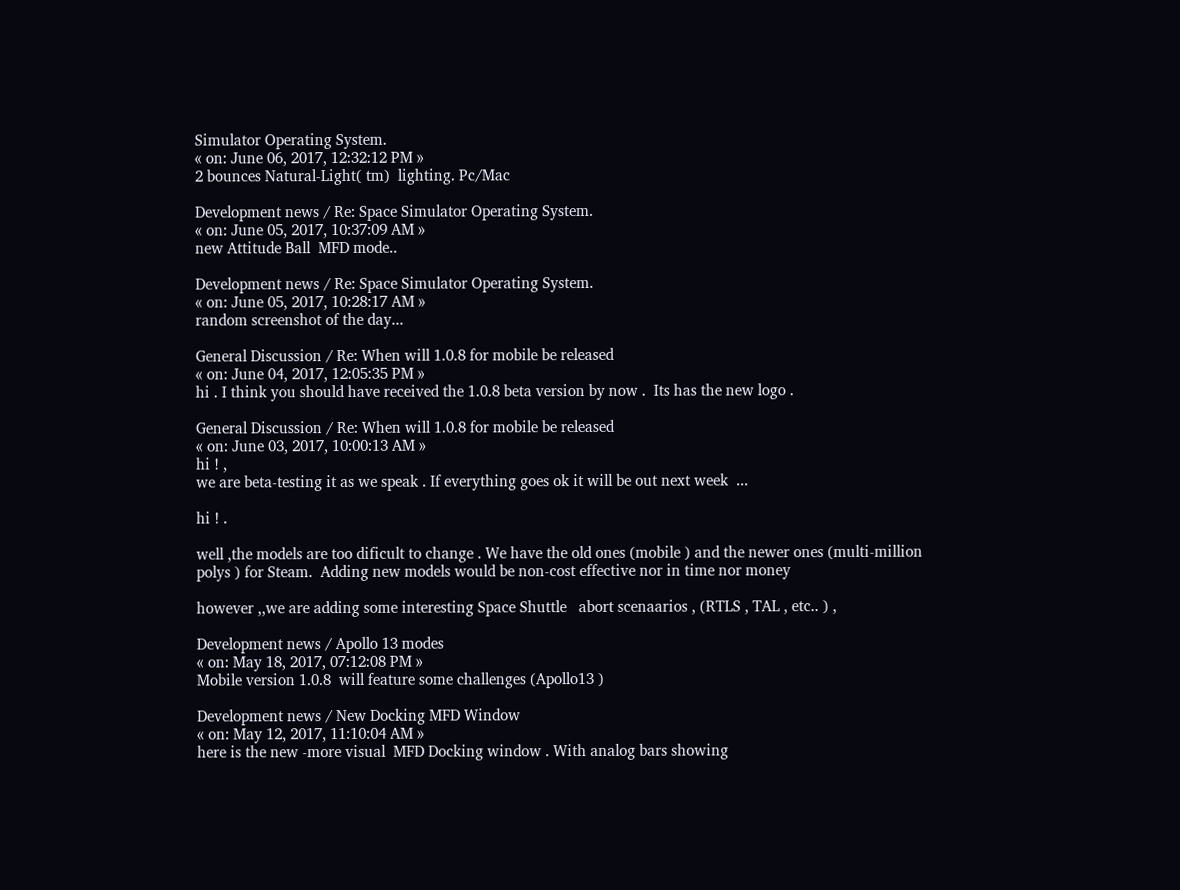Simulator Operating System.
« on: June 06, 2017, 12:32:12 PM »
2 bounces Natural-Light( tm)  lighting. Pc/Mac

Development news / Re: Space Simulator Operating System.
« on: June 05, 2017, 10:37:09 AM »
new Attitude Ball  MFD mode..

Development news / Re: Space Simulator Operating System.
« on: June 05, 2017, 10:28:17 AM »
random screenshot of the day...

General Discussion / Re: When will 1.0.8 for mobile be released
« on: June 04, 2017, 12:05:35 PM »
hi . I think you should have received the 1.0.8 beta version by now .  Its has the new logo .

General Discussion / Re: When will 1.0.8 for mobile be released
« on: June 03, 2017, 10:00:13 AM »
hi ! ,
we are beta-testing it as we speak . If everything goes ok it will be out next week  ...

hi ! .

well ,the models are too dificult to change . We have the old ones (mobile ) and the newer ones (multi-million polys ) for Steam.  Adding new models would be non-cost effective nor in time nor money

however ,,we are adding some interesting Space Shuttle   abort scenaarios , (RTLS , TAL , etc.. ) ,

Development news / Apollo 13 modes
« on: May 18, 2017, 07:12:08 PM »
Mobile version 1.0.8  will feature some challenges (Apollo13 )

Development news / New Docking MFD Window
« on: May 12, 2017, 11:10:04 AM »
here is the new -more visual  MFD Docking window . With analog bars showing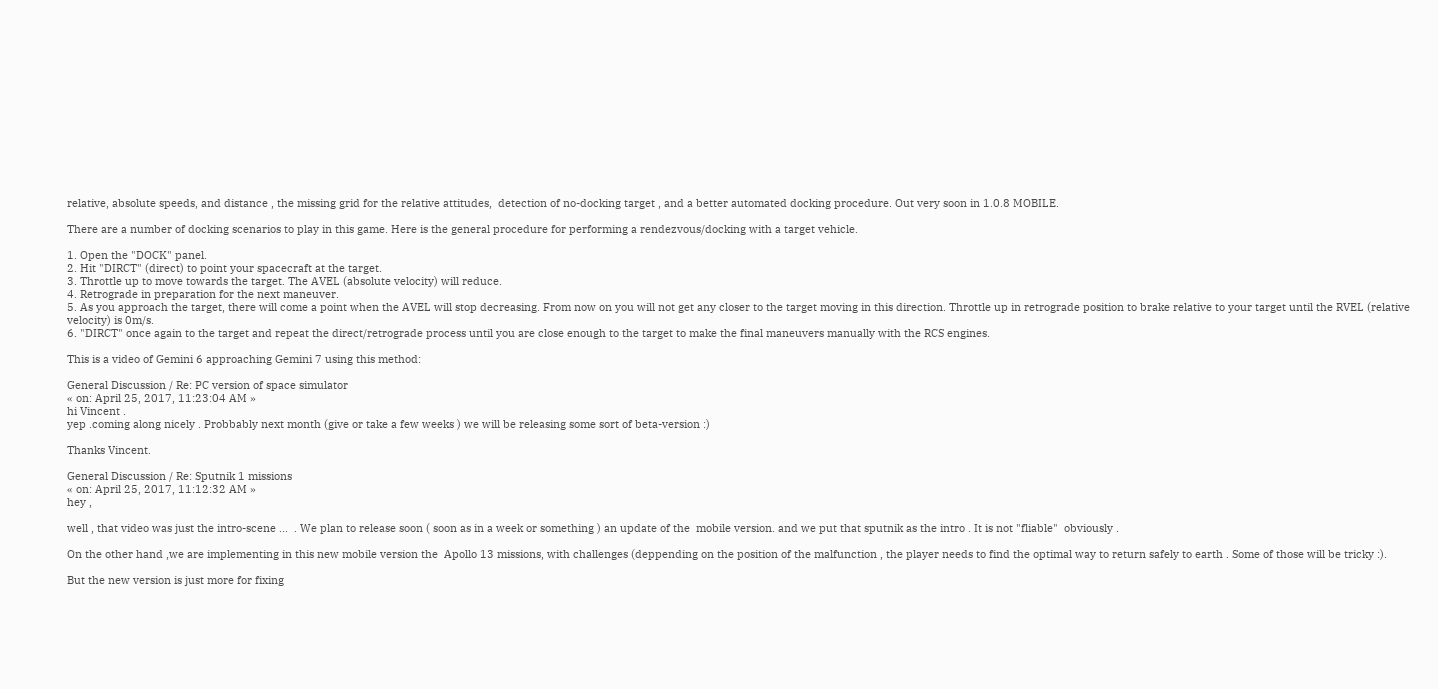relative, absolute speeds, and distance , the missing grid for the relative attitudes,  detection of no-docking target , and a better automated docking procedure. Out very soon in 1.0.8 MOBILE.

There are a number of docking scenarios to play in this game. Here is the general procedure for performing a rendezvous/docking with a target vehicle.

1. Open the "DOCK" panel.
2. Hit "DIRCT" (direct) to point your spacecraft at the target.
3. Throttle up to move towards the target. The AVEL (absolute velocity) will reduce.
4. Retrograde in preparation for the next maneuver.
5. As you approach the target, there will come a point when the AVEL will stop decreasing. From now on you will not get any closer to the target moving in this direction. Throttle up in retrograde position to brake relative to your target until the RVEL (relative velocity) is 0m/s.
6. "DIRCT" once again to the target and repeat the direct/retrograde process until you are close enough to the target to make the final maneuvers manually with the RCS engines.

This is a video of Gemini 6 approaching Gemini 7 using this method:

General Discussion / Re: PC version of space simulator
« on: April 25, 2017, 11:23:04 AM »
hi Vincent .
yep .coming along nicely . Probbably next month (give or take a few weeks ) we will be releasing some sort of beta-version :)

Thanks Vincent.

General Discussion / Re: Sputnik 1 missions
« on: April 25, 2017, 11:12:32 AM »
hey ,

well , that video was just the intro-scene ...  . We plan to release soon ( soon as in a week or something ) an update of the  mobile version. and we put that sputnik as the intro . It is not "fliable"  obviously .

On the other hand ,we are implementing in this new mobile version the  Apollo 13 missions, with challenges (deppending on the position of the malfunction , the player needs to find the optimal way to return safely to earth . Some of those will be tricky :).

But the new version is just more for fixing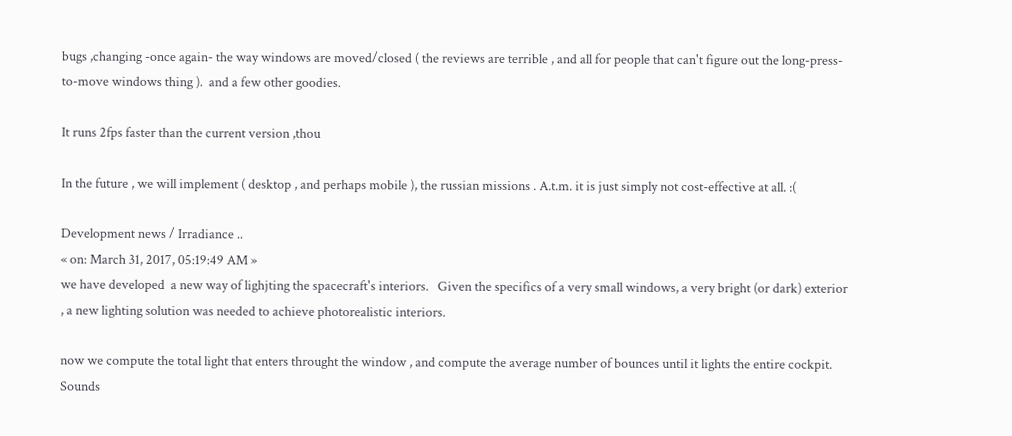bugs ,changing -once again- the way windows are moved/closed ( the reviews are terrible , and all for people that can't figure out the long-press-to-move windows thing ).  and a few other goodies.

It runs 2fps faster than the current version ,thou

In the future , we will implement ( desktop , and perhaps mobile ), the russian missions . A.t.m. it is just simply not cost-effective at all. :(

Development news / Irradiance ..
« on: March 31, 2017, 05:19:49 AM »
we have developed  a new way of lighjting the spacecraft's interiors.   Given the specifics of a very small windows, a very bright (or dark) exterior , a new lighting solution was needed to achieve photorealistic interiors.

now we compute the total light that enters throught the window , and compute the average number of bounces until it lights the entire cockpit.  Sounds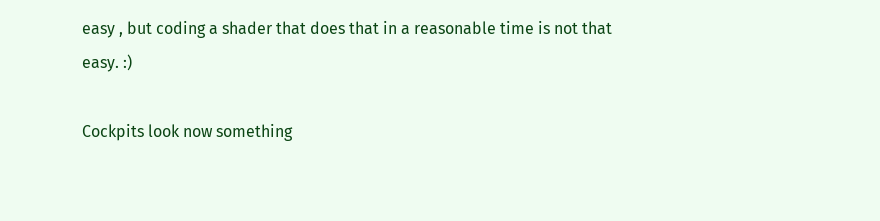easy , but coding a shader that does that in a reasonable time is not that easy. :)

Cockpits look now something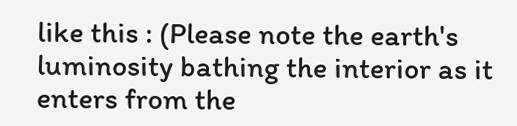like this : (Please note the earth's luminosity bathing the interior as it enters from the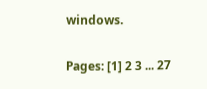windows.

Pages: [1] 2 3 ... 27